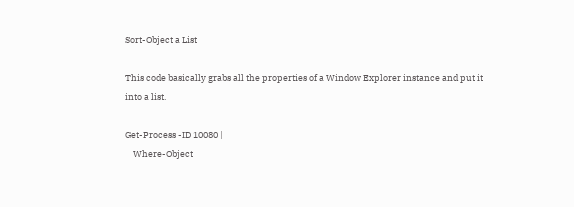Sort-Object a List

This code basically grabs all the properties of a Window Explorer instance and put it into a list.

Get-Process -ID 10080 |
    Where-Object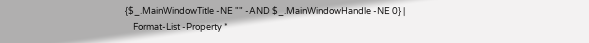{$_.MainWindowTitle -NE "" -AND $_.MainWindowHandle -NE 0} |
    Format-List -Property *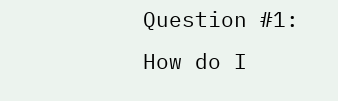Question #1: How do I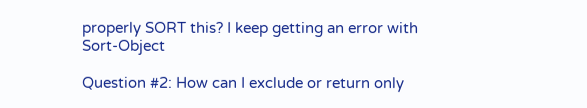properly SORT this? I keep getting an error with Sort-Object

Question #2: How can I exclude or return only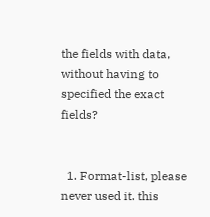the fields with data, without having to specified the exact fields?


  1. Format-list, please never used it. this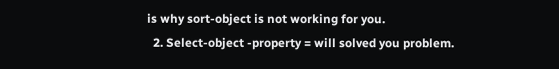is why sort-object is not working for you.
  2. Select-object -property = will solved you problem.